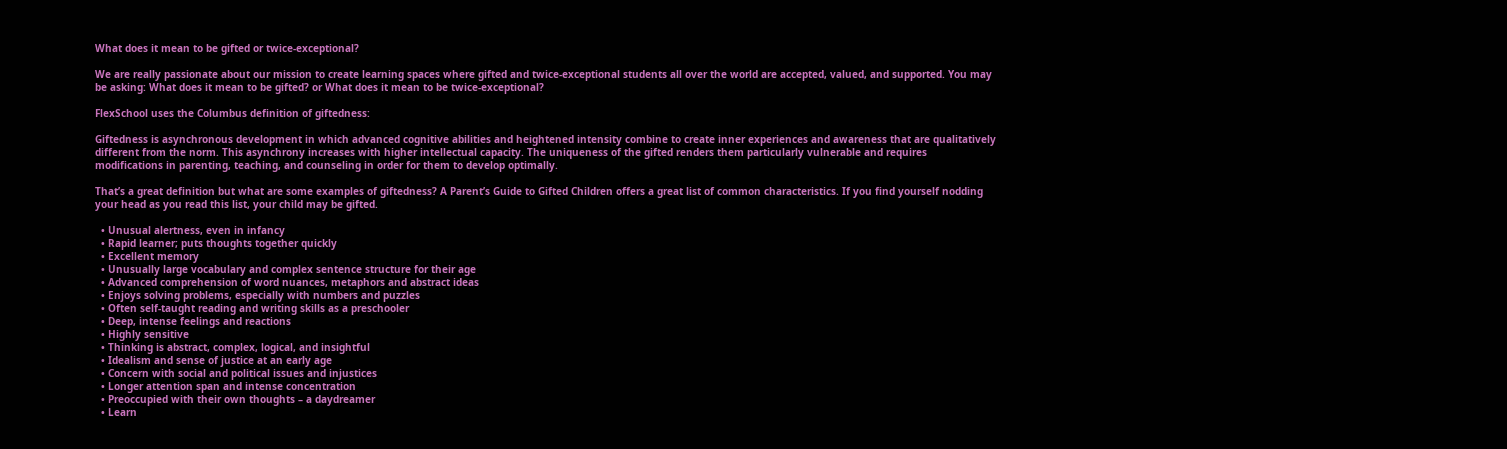What does it mean to be gifted or twice-exceptional?

We are really passionate about our mission to create learning spaces where gifted and twice-exceptional students all over the world are accepted, valued, and supported. You may be asking: What does it mean to be gifted? or What does it mean to be twice-exceptional?

FlexSchool uses the Columbus definition of giftedness:

Giftedness is asynchronous development in which advanced cognitive abilities and heightened intensity combine to create inner experiences and awareness that are qualitatively different from the norm. This asynchrony increases with higher intellectual capacity. The uniqueness of the gifted renders them particularly vulnerable and requires modifications in parenting, teaching, and counseling in order for them to develop optimally.

That’s a great definition but what are some examples of giftedness? A Parent’s Guide to Gifted Children offers a great list of common characteristics. If you find yourself nodding your head as you read this list, your child may be gifted.

  • Unusual alertness, even in infancy
  • Rapid learner; puts thoughts together quickly
  • Excellent memory
  • Unusually large vocabulary and complex sentence structure for their age
  • Advanced comprehension of word nuances, metaphors and abstract ideas
  • Enjoys solving problems, especially with numbers and puzzles
  • Often self-taught reading and writing skills as a preschooler
  • Deep, intense feelings and reactions
  • Highly sensitive
  • Thinking is abstract, complex, logical, and insightful
  • Idealism and sense of justice at an early age
  • Concern with social and political issues and injustices
  • Longer attention span and intense concentration
  • Preoccupied with their own thoughts – a daydreamer
  • Learn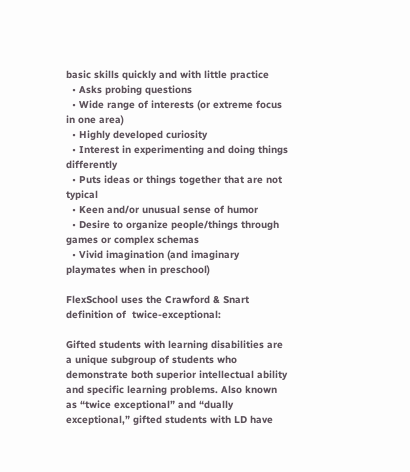basic skills quickly and with little practice
  • Asks probing questions
  • Wide range of interests (or extreme focus in one area)
  • Highly developed curiosity
  • Interest in experimenting and doing things differently
  • Puts ideas or things together that are not typical
  • Keen and/or unusual sense of humor
  • Desire to organize people/things through games or complex schemas
  • Vivid imagination (and imaginary playmates when in preschool)

FlexSchool uses the Crawford & Snart definition of  twice-exceptional:

Gifted students with learning disabilities are a unique subgroup of students who demonstrate both superior intellectual ability and specific learning problems. Also known as “twice exceptional” and “dually exceptional,” gifted students with LD have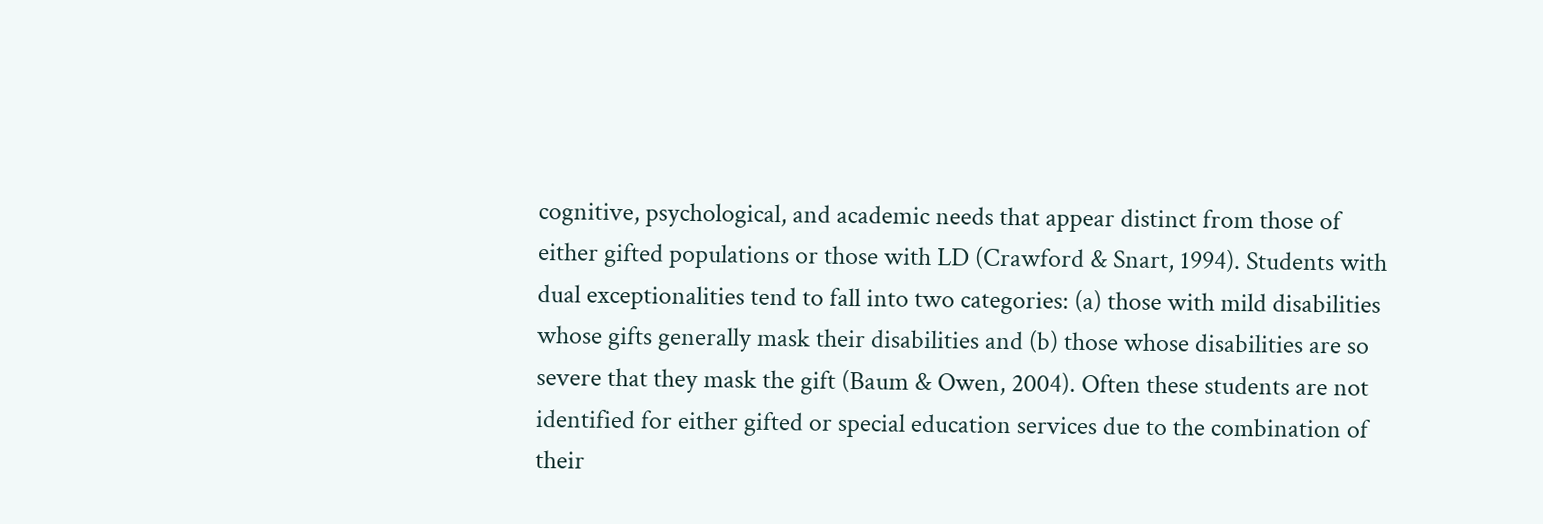cognitive, psychological, and academic needs that appear distinct from those of either gifted populations or those with LD (Crawford & Snart, 1994). Students with dual exceptionalities tend to fall into two categories: (a) those with mild disabilities whose gifts generally mask their disabilities and (b) those whose disabilities are so severe that they mask the gift (Baum & Owen, 2004). Often these students are not identified for either gifted or special education services due to the combination of their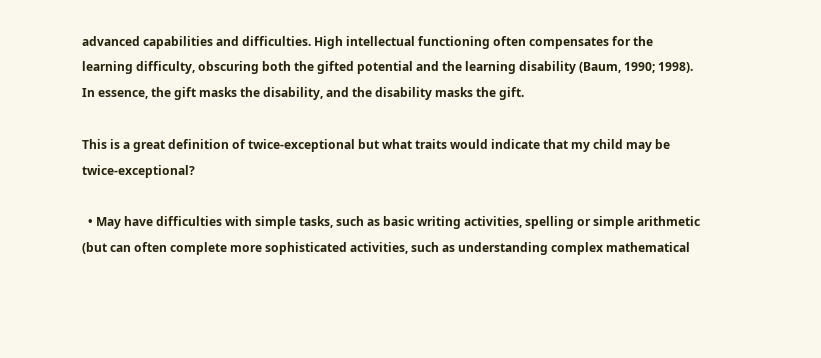advanced capabilities and difficulties. High intellectual functioning often compensates for the learning difficulty, obscuring both the gifted potential and the learning disability (Baum, 1990; 1998). In essence, the gift masks the disability, and the disability masks the gift.

This is a great definition of twice-exceptional but what traits would indicate that my child may be twice-exceptional?

  • May have difficulties with simple tasks, such as basic writing activities, spelling or simple arithmetic (but can often complete more sophisticated activities, such as understanding complex mathematical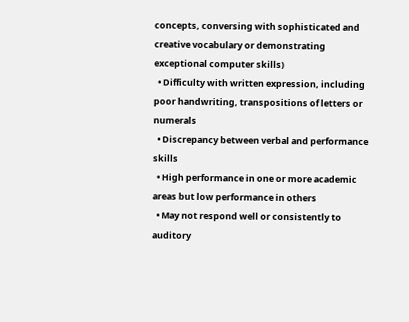concepts, conversing with sophisticated and creative vocabulary or demonstrating exceptional computer skills)
  • Difficulty with written expression, including poor handwriting, transpositions of letters or numerals
  • Discrepancy between verbal and performance skills
  • High performance in one or more academic areas but low performance in others
  • May not respond well or consistently to auditory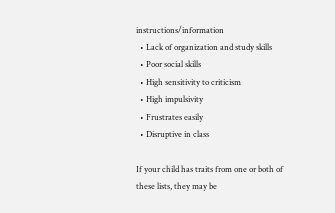instructions/information
  • Lack of organization and study skills
  • Poor social skills
  • High sensitivity to criticism
  • High impulsivity
  • Frustrates easily
  • Disruptive in class

If your child has traits from one or both of these lists, they may be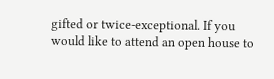gifted or twice-exceptional. If you would like to attend an open house to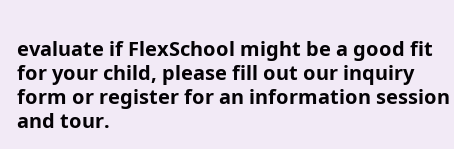evaluate if FlexSchool might be a good fit for your child, please fill out our inquiry form or register for an information session and tour.